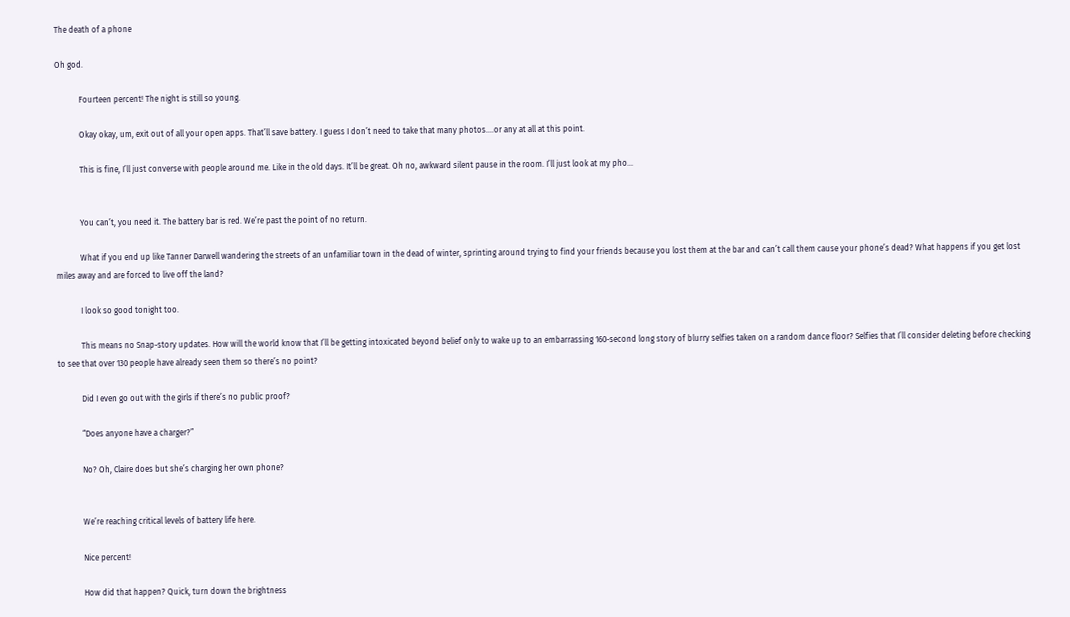The death of a phone

Oh god.

            Fourteen percent! The night is still so young.

            Okay okay, um, exit out of all your open apps. That’ll save battery. I guess I don’t need to take that many photos….or any at all at this point.

            This is fine, I’ll just converse with people around me. Like in the old days. It’ll be great. Oh no, awkward silent pause in the room. I’ll just look at my pho…


            You can’t, you need it. The battery bar is red. We’re past the point of no return.

            What if you end up like Tanner Darwell wandering the streets of an unfamiliar town in the dead of winter, sprinting around trying to find your friends because you lost them at the bar and can’t call them cause your phone’s dead? What happens if you get lost miles away and are forced to live off the land?

            I look so good tonight too.

            This means no Snap-story updates. How will the world know that I’ll be getting intoxicated beyond belief only to wake up to an embarrassing 160-second long story of blurry selfies taken on a random dance floor? Selfies that I’ll consider deleting before checking to see that over 130 people have already seen them so there’s no point?

            Did I even go out with the girls if there’s no public proof?

            “Does anyone have a charger?”

            No? Oh, Claire does but she’s charging her own phone?


            We’re reaching critical levels of battery life here.

            Nice percent!

            How did that happen? Quick, turn down the brightness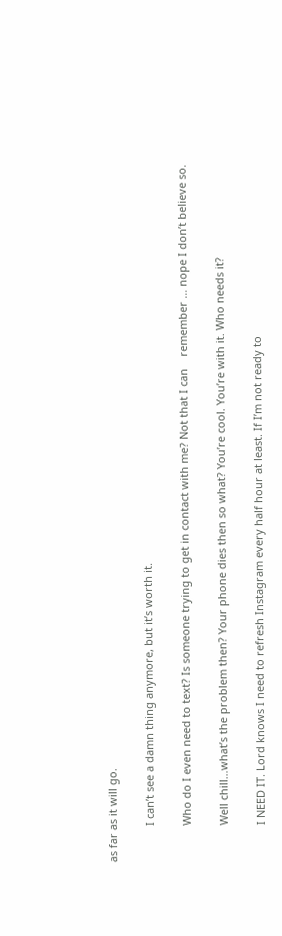as far as it will go.

            I can’t see a damn thing anymore, but it’s worth it.

            Who do I even need to text? Is someone trying to get in contact with me? Not that I can    remember … nope I don’t believe so.

            Well chill…what’s the problem then? Your phone dies then so what? You’re cool. You’re with it. Who needs it?

            I NEED IT. Lord knows I need to refresh Instagram every half hour at least. If I’m not ready to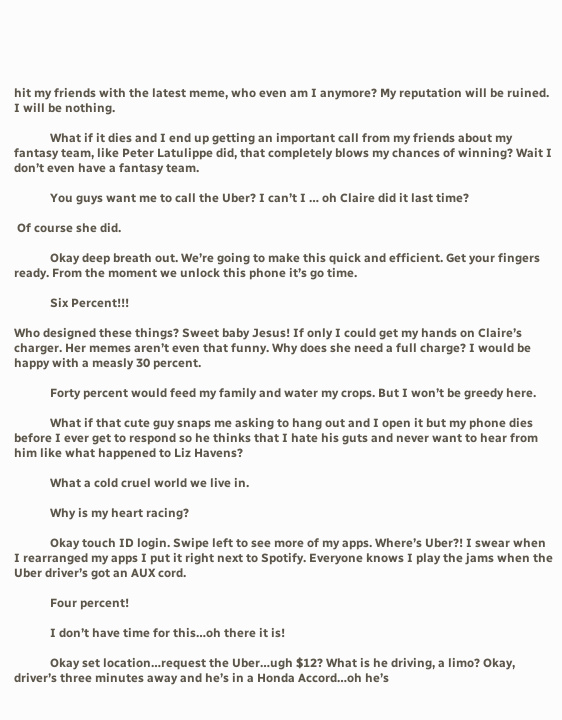hit my friends with the latest meme, who even am I anymore? My reputation will be ruined. I will be nothing.

            What if it dies and I end up getting an important call from my friends about my fantasy team, like Peter Latulippe did, that completely blows my chances of winning? Wait I don’t even have a fantasy team.

            You guys want me to call the Uber? I can’t I … oh Claire did it last time?

 Of course she did.

            Okay deep breath out. We’re going to make this quick and efficient. Get your fingers ready. From the moment we unlock this phone it’s go time.

            Six Percent!!!

Who designed these things? Sweet baby Jesus! If only I could get my hands on Claire’s charger. Her memes aren’t even that funny. Why does she need a full charge? I would be happy with a measly 30 percent.

            Forty percent would feed my family and water my crops. But I won’t be greedy here.

            What if that cute guy snaps me asking to hang out and I open it but my phone dies before I ever get to respond so he thinks that I hate his guts and never want to hear from him like what happened to Liz Havens?

            What a cold cruel world we live in.

            Why is my heart racing?

            Okay touch ID login. Swipe left to see more of my apps. Where’s Uber?! I swear when I rearranged my apps I put it right next to Spotify. Everyone knows I play the jams when the Uber driver’s got an AUX cord.

            Four percent!

            I don’t have time for this…oh there it is!

            Okay set location…request the Uber…ugh $12? What is he driving, a limo? Okay, driver’s three minutes away and he’s in a Honda Accord…oh he’s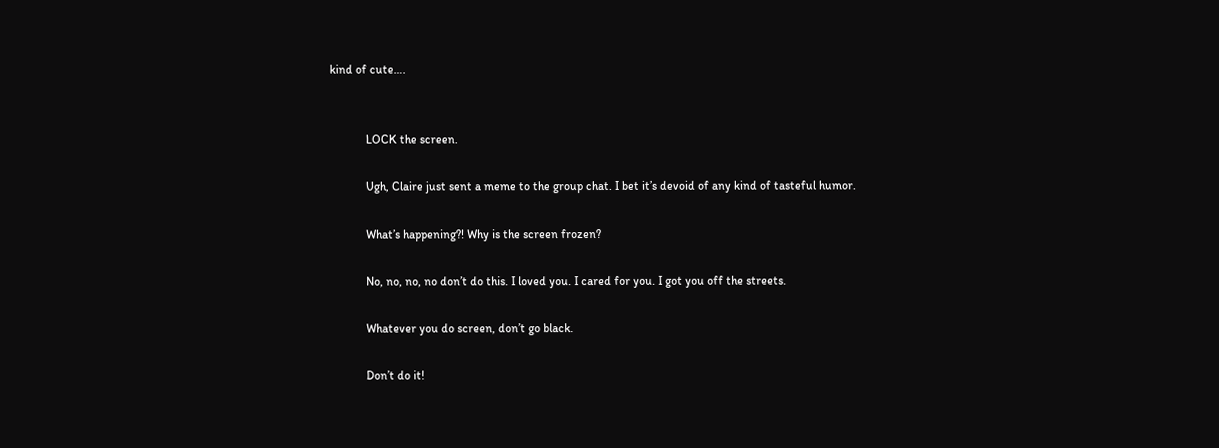kind of cute….


            LOCK the screen.

            Ugh, Claire just sent a meme to the group chat. I bet it’s devoid of any kind of tasteful humor.

            What’s happening?! Why is the screen frozen?

            No, no, no, no don’t do this. I loved you. I cared for you. I got you off the streets.

            Whatever you do screen, don’t go black.

            Don’t do it!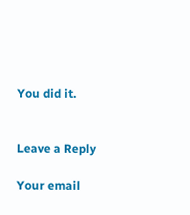You did it.


Leave a Reply

Your email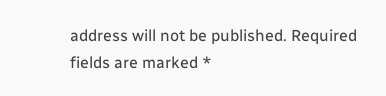address will not be published. Required fields are marked *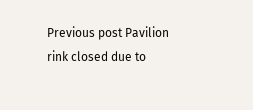Previous post Pavilion rink closed due to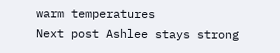warm temperatures
Next post Ashlee stays strong